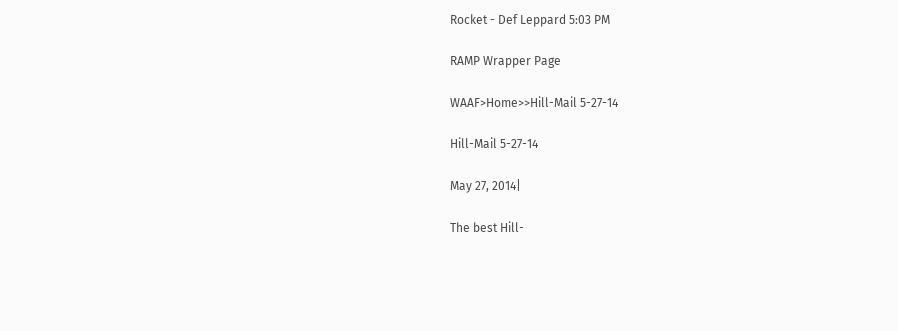Rocket - Def Leppard 5:03 PM

RAMP Wrapper Page

WAAF>Home>>Hill-Mail 5-27-14

Hill-Mail 5-27-14

May 27, 2014|

The best Hill-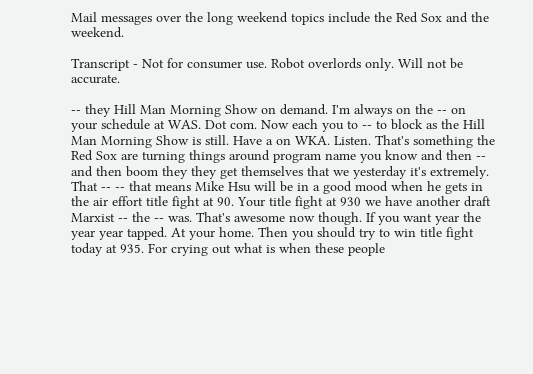Mail messages over the long weekend topics include the Red Sox and the weekend.

Transcript - Not for consumer use. Robot overlords only. Will not be accurate.

-- they Hill Man Morning Show on demand. I'm always on the -- on your schedule at WAS. Dot com. Now each you to -- to block as the Hill Man Morning Show is still. Have a on WKA. Listen. That's something the Red Sox are turning things around program name you know and then -- and then boom they they get themselves that we yesterday it's extremely. That -- -- that means Mike Hsu will be in a good mood when he gets in the air effort title fight at 90. Your title fight at 930 we have another draft Marxist -- the -- was. That's awesome now though. If you want year the year year tapped. At your home. Then you should try to win title fight today at 935. For crying out what is when these people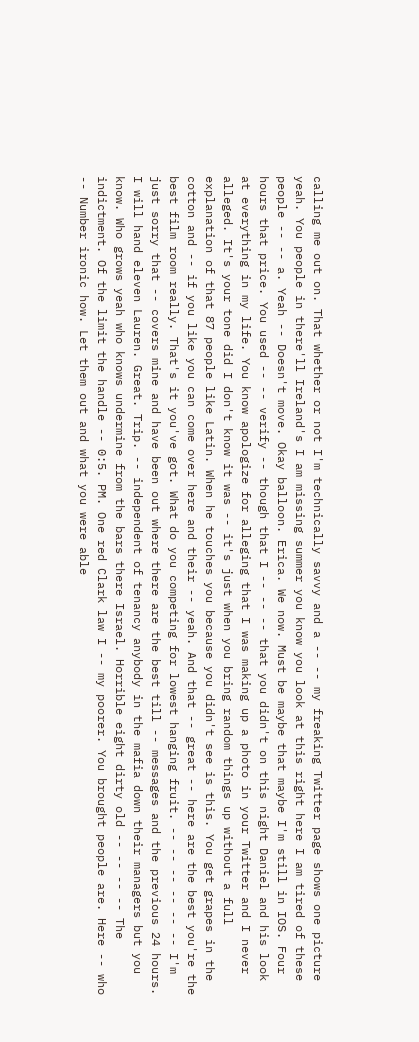calling me out on. That whether or not I'm technically savvy and a -- -- my freaking Twitter page shows one picture yeah. You people in there'll Ireland's I am missing summer you know you look at this right here I am tired of these people -- -- a. Yeah -- Doesn't move. Okay balloon. Erica. We now. Must be maybe that maybe I'm still in IOS. Four hours that price. You used -- -- verify -- though that I -- -- -- that you didn't on this night Daniel and his look at everything in my life. You know apologize for alleging that I was making up a photo in your Twitter and I never alleged. It's your tone did I don't know it was -- it's just when you bring random things up without a full explanation of that 87 people like Latin. When he touches you because you didn't see is this. You get grapes in the cotton and -- if you like you can come over here and their -- yeah. And that -- great -- here are the best you're the best film room really. That's it you've got. What do you competing for lowest hanging fruit. -- -- -- -- -- -- I'm just sorry that -- covers mine and have been out where there are the best till -- messages and the previous 24 hours. I will hand eleven Lauren. Great. Trip. -- independent of tenancy anybody in the mafia down their managers but you know. Who grows yeah who knows undermine from the bars there Israel. Horrible eight dirty old -- -- -- -- The indictment. Of the limit the handle -- 0:5. PM. One red Clark law I -- my poorer. You brought people are. Here -- who -- Number ironic how. Let them out and what you were able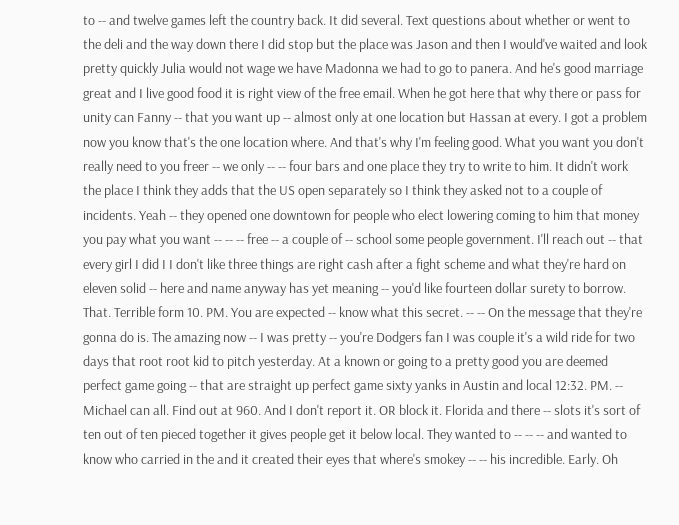to -- and twelve games left the country back. It did several. Text questions about whether or went to the deli and the way down there I did stop but the place was Jason and then I would've waited and look pretty quickly Julia would not wage we have Madonna we had to go to panera. And he's good marriage great and I live good food it is right view of the free email. When he got here that why there or pass for unity can Fanny -- that you want up -- almost only at one location but Hassan at every. I got a problem now you know that's the one location where. And that's why I'm feeling good. What you want you don't really need to you freer -- we only -- -- four bars and one place they try to write to him. It didn't work the place I think they adds that the US open separately so I think they asked not to a couple of incidents. Yeah -- they opened one downtown for people who elect lowering coming to him that money you pay what you want -- -- -- free -- a couple of -- school some people government. I'll reach out -- that every girl I did I I don't like three things are right cash after a fight scheme and what they're hard on eleven solid -- here and name anyway has yet meaning -- you'd like fourteen dollar surety to borrow. That. Terrible form 10. PM. You are expected -- know what this secret. -- -- On the message that they're gonna do is. The amazing now -- I was pretty -- you're Dodgers fan I was couple it's a wild ride for two days that root root kid to pitch yesterday. At a known or going to a pretty good you are deemed perfect game going -- that are straight up perfect game sixty yanks in Austin and local 12:32. PM. -- Michael can all. Find out at 960. And I don't report it. OR block it. Florida and there -- slots it's sort of ten out of ten pieced together it gives people get it below local. They wanted to -- -- -- and wanted to know who carried in the and it created their eyes that where's smokey -- -- his incredible. Early. Oh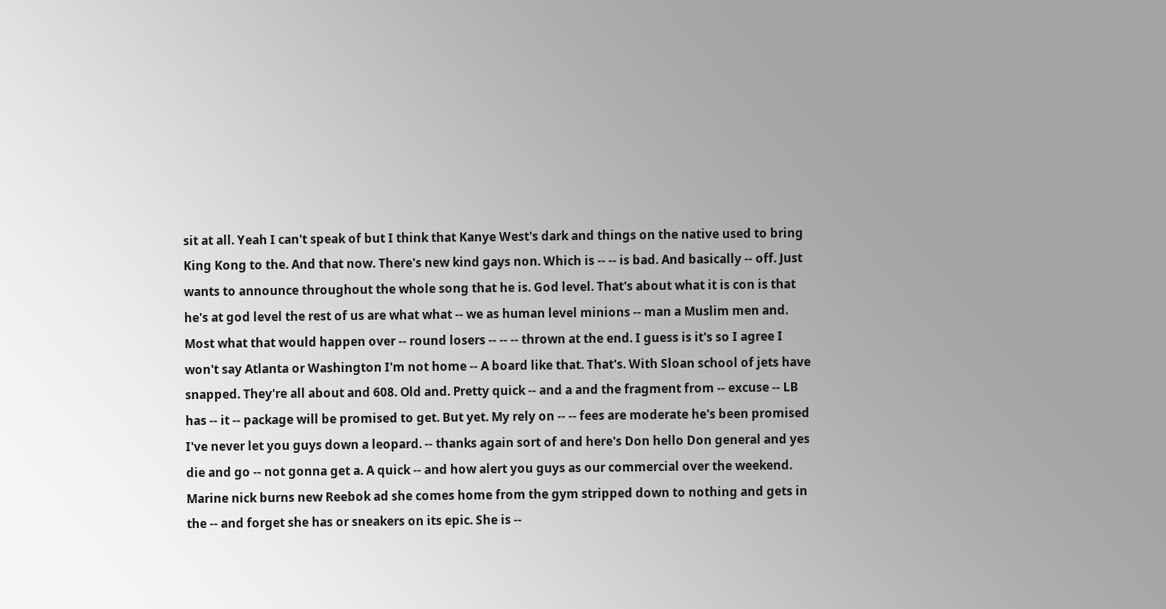sit at all. Yeah I can't speak of but I think that Kanye West's dark and things on the native used to bring King Kong to the. And that now. There's new kind gays non. Which is -- -- is bad. And basically -- off. Just wants to announce throughout the whole song that he is. God level. That's about what it is con is that he's at god level the rest of us are what what -- we as human level minions -- man a Muslim men and. Most what that would happen over -- round losers -- -- -- thrown at the end. I guess is it's so I agree I won't say Atlanta or Washington I'm not home -- A board like that. That's. With Sloan school of jets have snapped. They're all about and 608. Old and. Pretty quick -- and a and the fragment from -- excuse -- LB has -- it -- package will be promised to get. But yet. My rely on -- -- fees are moderate he's been promised I've never let you guys down a leopard. -- thanks again sort of and here's Don hello Don general and yes die and go -- not gonna get a. A quick -- and how alert you guys as our commercial over the weekend. Marine nick burns new Reebok ad she comes home from the gym stripped down to nothing and gets in the -- and forget she has or sneakers on its epic. She is --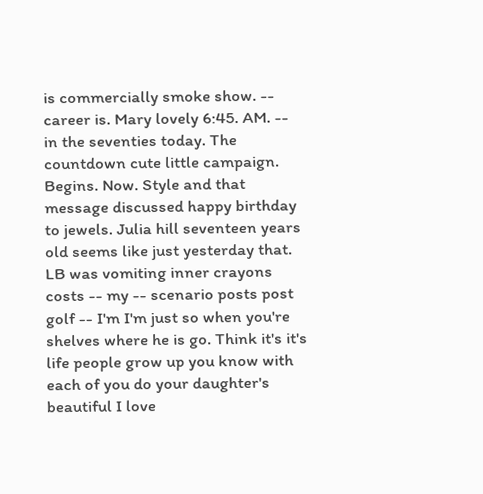is commercially smoke show. -- career is. Mary lovely 6:45. AM. -- in the seventies today. The countdown cute little campaign. Begins. Now. Style and that message discussed happy birthday to jewels. Julia hill seventeen years old seems like just yesterday that. LB was vomiting inner crayons costs -- my -- scenario posts post golf -- I'm I'm just so when you're shelves where he is go. Think it's it's life people grow up you know with each of you do your daughter's beautiful I love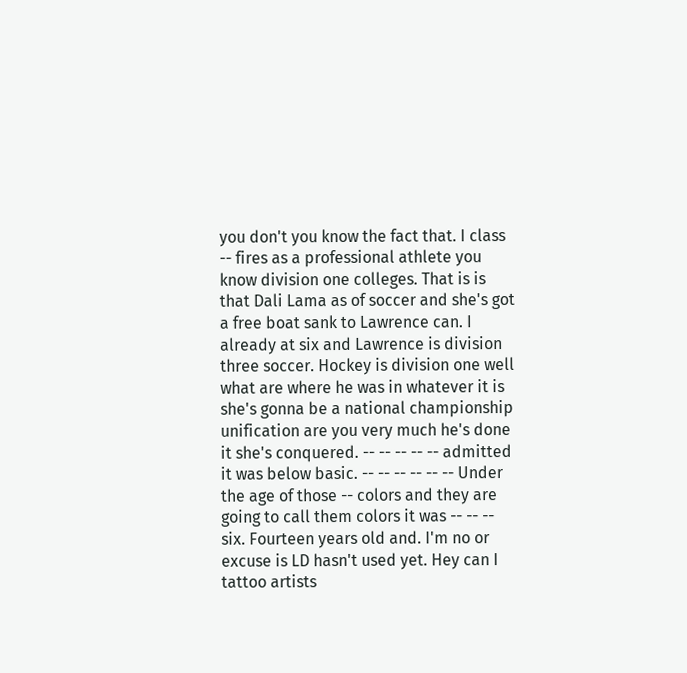you don't you know the fact that. I class -- fires as a professional athlete you know division one colleges. That is is that Dali Lama as of soccer and she's got a free boat sank to Lawrence can. I already at six and Lawrence is division three soccer. Hockey is division one well what are where he was in whatever it is she's gonna be a national championship unification are you very much he's done it she's conquered. -- -- -- -- -- admitted it was below basic. -- -- -- -- -- -- Under the age of those -- colors and they are going to call them colors it was -- -- -- six. Fourteen years old and. I'm no or excuse is LD hasn't used yet. Hey can I tattoo artists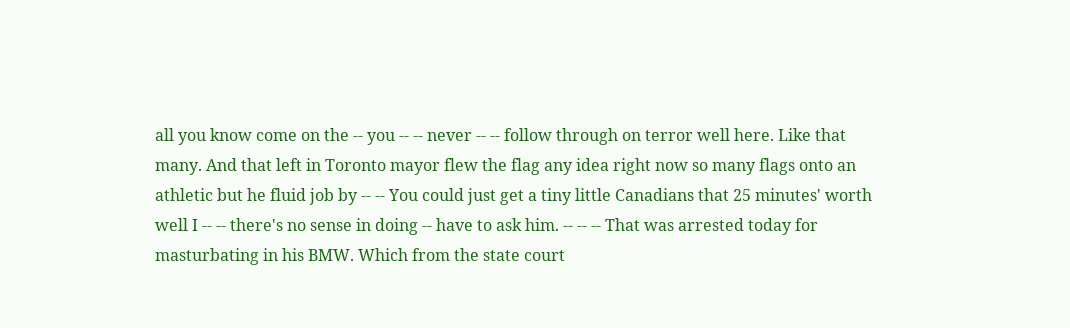all you know come on the -- you -- -- never -- -- follow through on terror well here. Like that many. And that left in Toronto mayor flew the flag any idea right now so many flags onto an athletic but he fluid job by -- -- You could just get a tiny little Canadians that 25 minutes' worth well I -- -- there's no sense in doing -- have to ask him. -- -- -- That was arrested today for masturbating in his BMW. Which from the state court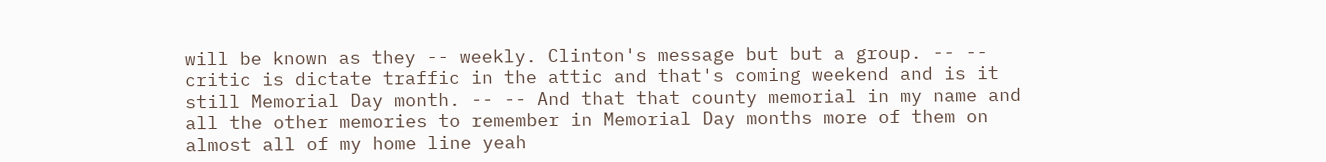will be known as they -- weekly. Clinton's message but but a group. -- -- critic is dictate traffic in the attic and that's coming weekend and is it still Memorial Day month. -- -- And that that county memorial in my name and all the other memories to remember in Memorial Day months more of them on almost all of my home line yeah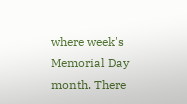where week's Memorial Day month. There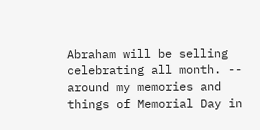Abraham will be selling celebrating all month. -- around my memories and things of Memorial Day in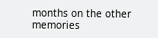months on the other memories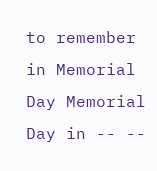to remember in Memorial Day Memorial Day in -- --